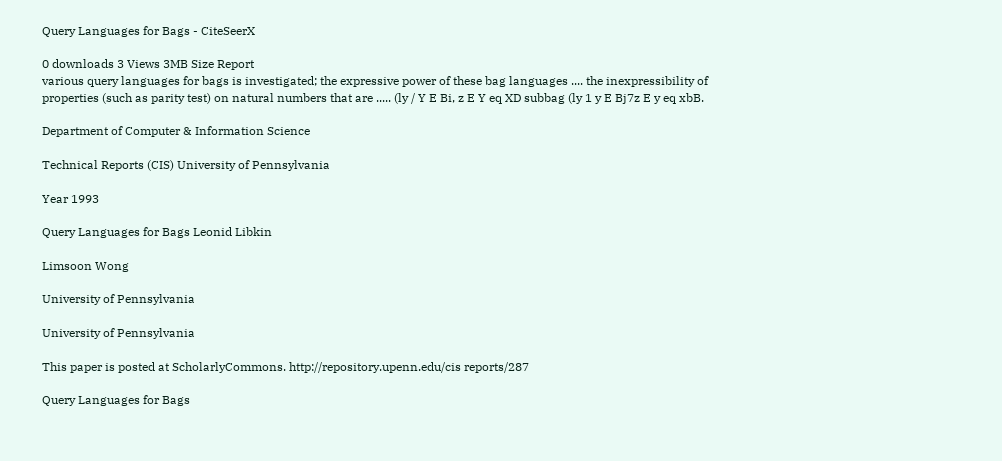Query Languages for Bags - CiteSeerX

0 downloads 3 Views 3MB Size Report
various query languages for bags is investigated; the expressive power of these bag languages .... the inexpressibility of properties (such as parity test) on natural numbers that are ..... (ly / Y E Bi, z E Y eq XD subbag (ly 1 y E Bj7z E y eq xbB.

Department of Computer & Information Science

Technical Reports (CIS) University of Pennsylvania

Year 1993

Query Languages for Bags Leonid Libkin

Limsoon Wong

University of Pennsylvania

University of Pennsylvania

This paper is posted at ScholarlyCommons. http://repository.upenn.edu/cis reports/287

Query Languages for Bags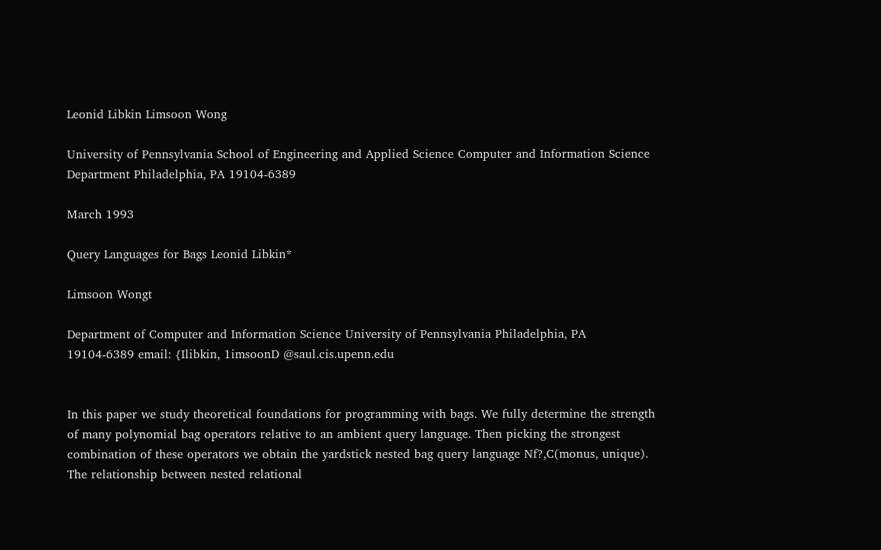Leonid Libkin Limsoon Wong

University of Pennsylvania School of Engineering and Applied Science Computer and Information Science Department Philadelphia, PA 19104-6389

March 1993

Query Languages for Bags Leonid Libkin*

Limsoon Wongt

Department of Computer and Information Science University of Pennsylvania Philadelphia, PA 19104-6389 email: {Ilibkin, 1imsoonD @saul.cis.upenn.edu


In this paper we study theoretical foundations for programming with bags. We fully determine the strength of many polynomial bag operators relative to an ambient query language. Then picking the strongest combination of these operators we obtain the yardstick nested bag query language Nf?,C(monus, unique). The relationship between nested relational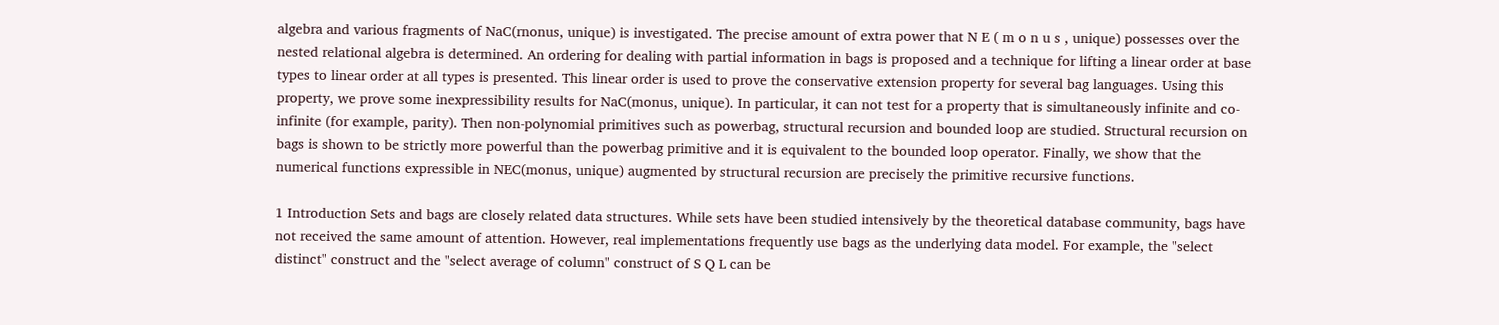algebra and various fragments of NaC(rnonus, unique) is investigated. The precise amount of extra power that N E ( m o n u s , unique) possesses over the nested relational algebra is determined. An ordering for dealing with partial information in bags is proposed and a technique for lifting a linear order at base types to linear order at all types is presented. This linear order is used to prove the conservative extension property for several bag languages. Using this property, we prove some inexpressibility results for NaC(monus, unique). In particular, it can not test for a property that is simultaneously infinite and co-infinite (for example, parity). Then non-polynomial primitives such as powerbag, structural recursion and bounded loop are studied. Structural recursion on bags is shown to be strictly more powerful than the powerbag primitive and it is equivalent to the bounded loop operator. Finally, we show that the numerical functions expressible in NEC(monus, unique) augmented by structural recursion are precisely the primitive recursive functions.

1 Introduction Sets and bags are closely related data structures. While sets have been studied intensively by the theoretical database community, bags have not received the same amount of attention. However, real implementations frequently use bags as the underlying data model. For example, the "select distinct" construct and the "select average of column" construct of S Q L can be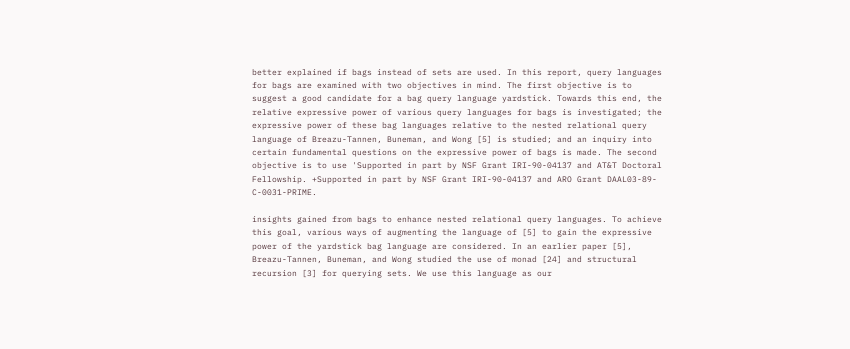better explained if bags instead of sets are used. In this report, query languages for bags are examined with two objectives in mind. The first objective is to suggest a good candidate for a bag query language yardstick. Towards this end, the relative expressive power of various query languages for bags is investigated; the expressive power of these bag languages relative to the nested relational query language of Breazu-Tannen, Buneman, and Wong [5] is studied; and an inquiry into certain fundamental questions on the expressive power of bags is made. The second objective is to use 'Supported in part by NSF Grant IRI-90-04137 and AT&T Doctoral Fellowship. +Supported in part by NSF Grant IRI-90-04137 and ARO Grant DAAL03-89-C-0031-PRIME.

insights gained from bags to enhance nested relational query languages. To achieve this goal, various ways of augmenting the language of [5] to gain the expressive power of the yardstick bag language are considered. In an earlier paper [5], Breazu-Tannen, Buneman, and Wong studied the use of monad [24] and structural recursion [3] for querying sets. We use this language as our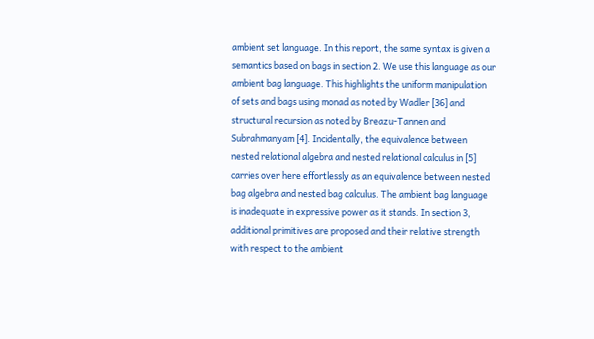ambient set language. In this report, the same syntax is given a semantics based on bags in section 2. We use this language as our ambient bag language. This highlights the uniform manipulation of sets and bags using monad as noted by Wadler [36] and structural recursion as noted by Breazu-Tannen and Subrahmanyam [4]. Incidentally, the equivalence between nested relational algebra and nested relational calculus in [5] carries over here effortlessly as an equivalence between nested bag algebra and nested bag calculus. The ambient bag language is inadequate in expressive power as it stands. In section 3, additional primitives are proposed and their relative strength with respect to the ambient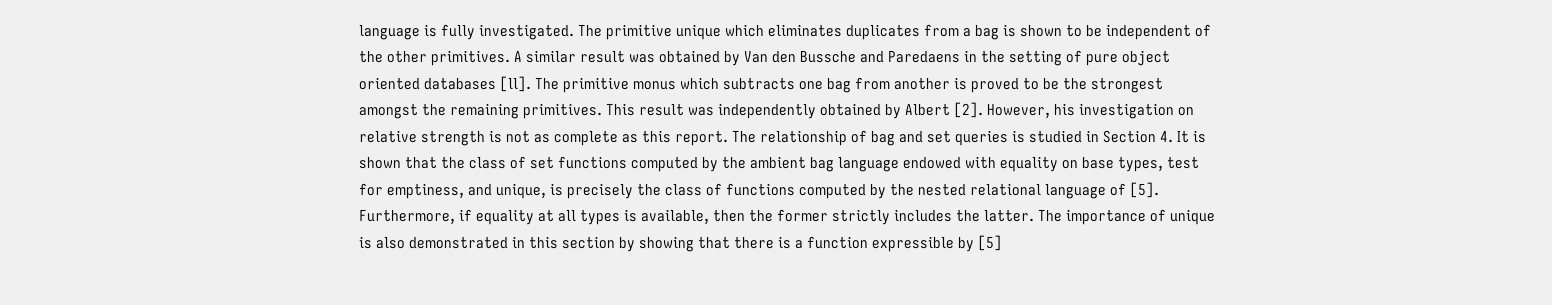language is fully investigated. The primitive unique which eliminates duplicates from a bag is shown to be independent of the other primitives. A similar result was obtained by Van den Bussche and Paredaens in the setting of pure object oriented databases [ll]. The primitive monus which subtracts one bag from another is proved to be the strongest amongst the remaining primitives. This result was independently obtained by Albert [2]. However, his investigation on relative strength is not as complete as this report. The relationship of bag and set queries is studied in Section 4. It is shown that the class of set functions computed by the ambient bag language endowed with equality on base types, test for emptiness, and unique, is precisely the class of functions computed by the nested relational language of [5]. Furthermore, if equality at all types is available, then the former strictly includes the latter. The importance of unique is also demonstrated in this section by showing that there is a function expressible by [5]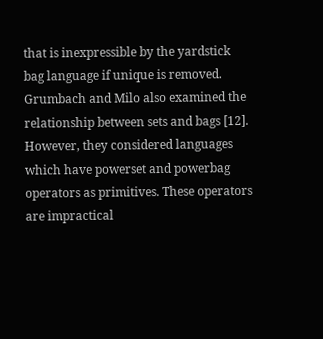that is inexpressible by the yardstick bag language if unique is removed. Grumbach and Milo also examined the relationship between sets and bags [12]. However, they considered languages which have powerset and powerbag operators as primitives. These operators are impractical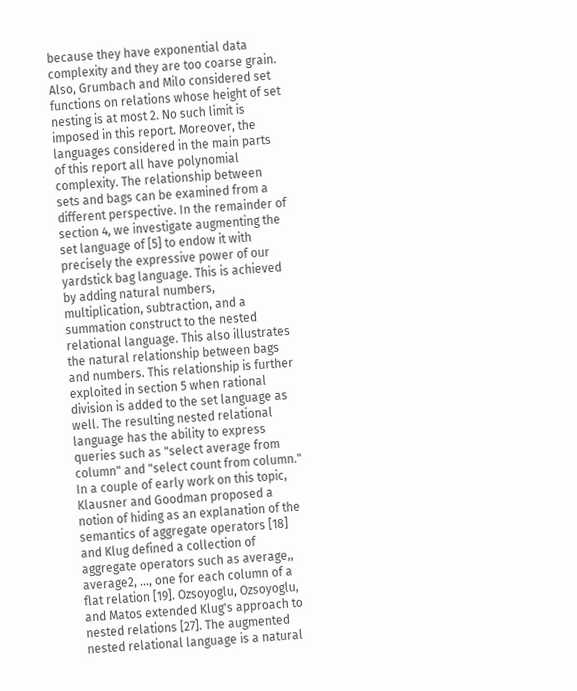because they have exponential data complexity and they are too coarse grain. Also, Grumbach and Milo considered set functions on relations whose height of set nesting is at most 2. No such limit is imposed in this report. Moreover, the languages considered in the main parts of this report all have polynomial complexity. The relationship between sets and bags can be examined from a different perspective. In the remainder of section 4, we investigate augmenting the set language of [5] to endow it with precisely the expressive power of our yardstick bag language. This is achieved by adding natural numbers, multiplication, subtraction, and a summation construct to the nested relational language. This also illustrates the natural relationship between bags and numbers. This relationship is further exploited in section 5 when rational division is added to the set language as well. The resulting nested relational language has the ability to express queries such as "select average from column" and "select count from column." In a couple of early work on this topic, Klausner and Goodman proposed a notion of hiding as an explanation of the semantics of aggregate operators [18] and Klug defined a collection of aggregate operators such as average,, average2, ..., one for each column of a flat relation [19]. Ozsoyoglu, Ozsoyoglu, and Matos extended Klug's approach to nested relations [27]. The augmented nested relational language is a natural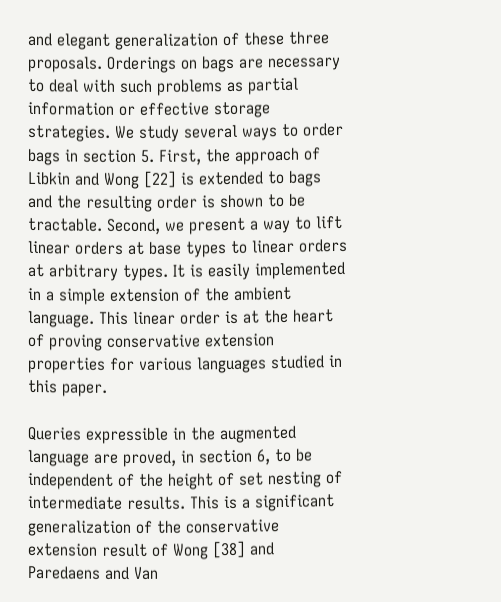and elegant generalization of these three proposals. Orderings on bags are necessary to deal with such problems as partial information or effective storage strategies. We study several ways to order bags in section 5. First, the approach of Libkin and Wong [22] is extended to bags and the resulting order is shown to be tractable. Second, we present a way to lift linear orders at base types to linear orders at arbitrary types. It is easily implemented in a simple extension of the ambient language. This linear order is at the heart of proving conservative extension properties for various languages studied in this paper.

Queries expressible in the augmented language are proved, in section 6, to be independent of the height of set nesting of intermediate results. This is a significant generalization of the conservative extension result of Wong [38] and Paredaens and Van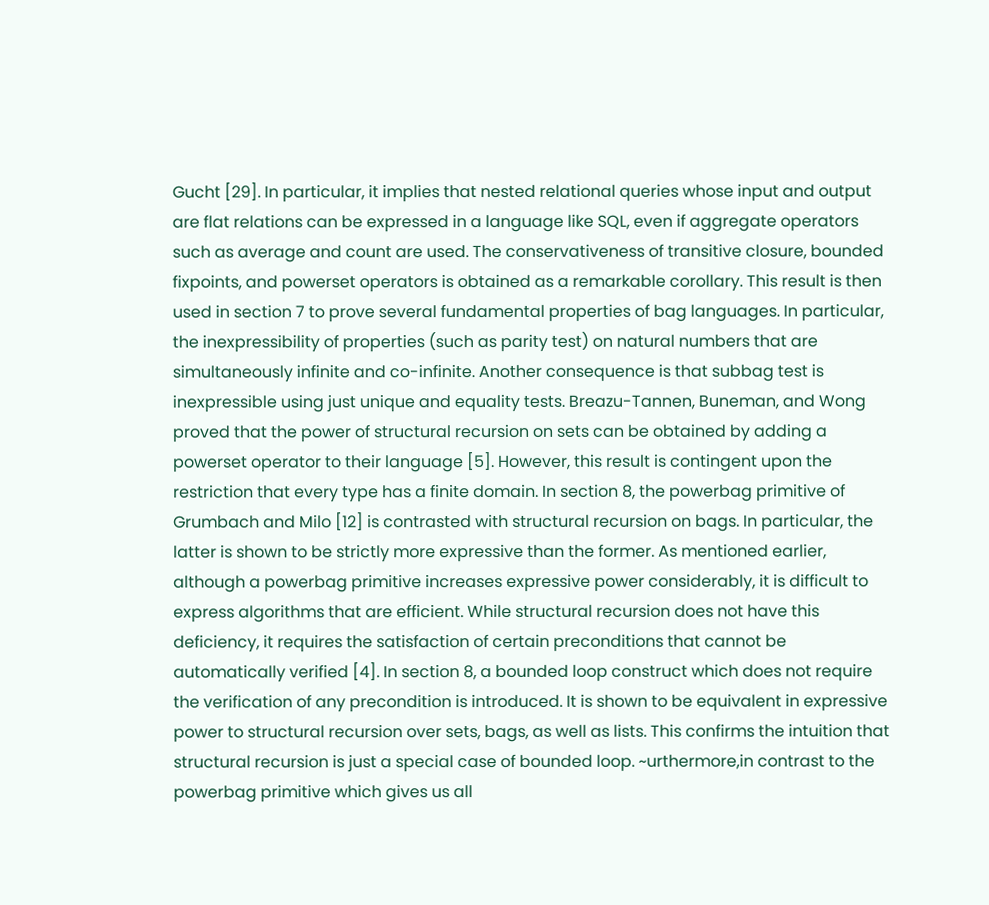Gucht [29]. In particular, it implies that nested relational queries whose input and output are flat relations can be expressed in a language like SQL, even if aggregate operators such as average and count are used. The conservativeness of transitive closure, bounded fixpoints, and powerset operators is obtained as a remarkable corollary. This result is then used in section 7 to prove several fundamental properties of bag languages. In particular, the inexpressibility of properties (such as parity test) on natural numbers that are simultaneously infinite and co-infinite. Another consequence is that subbag test is inexpressible using just unique and equality tests. Breazu-Tannen, Buneman, and Wong proved that the power of structural recursion on sets can be obtained by adding a powerset operator to their language [5]. However, this result is contingent upon the restriction that every type has a finite domain. In section 8, the powerbag primitive of Grumbach and Milo [12] is contrasted with structural recursion on bags. In particular, the latter is shown to be strictly more expressive than the former. As mentioned earlier, although a powerbag primitive increases expressive power considerably, it is difficult to express algorithms that are efficient. While structural recursion does not have this deficiency, it requires the satisfaction of certain preconditions that cannot be automatically verified [4]. In section 8, a bounded loop construct which does not require the verification of any precondition is introduced. It is shown to be equivalent in expressive power to structural recursion over sets, bags, as well as lists. This confirms the intuition that structural recursion is just a special case of bounded loop. ~urthermore,in contrast to the powerbag primitive which gives us all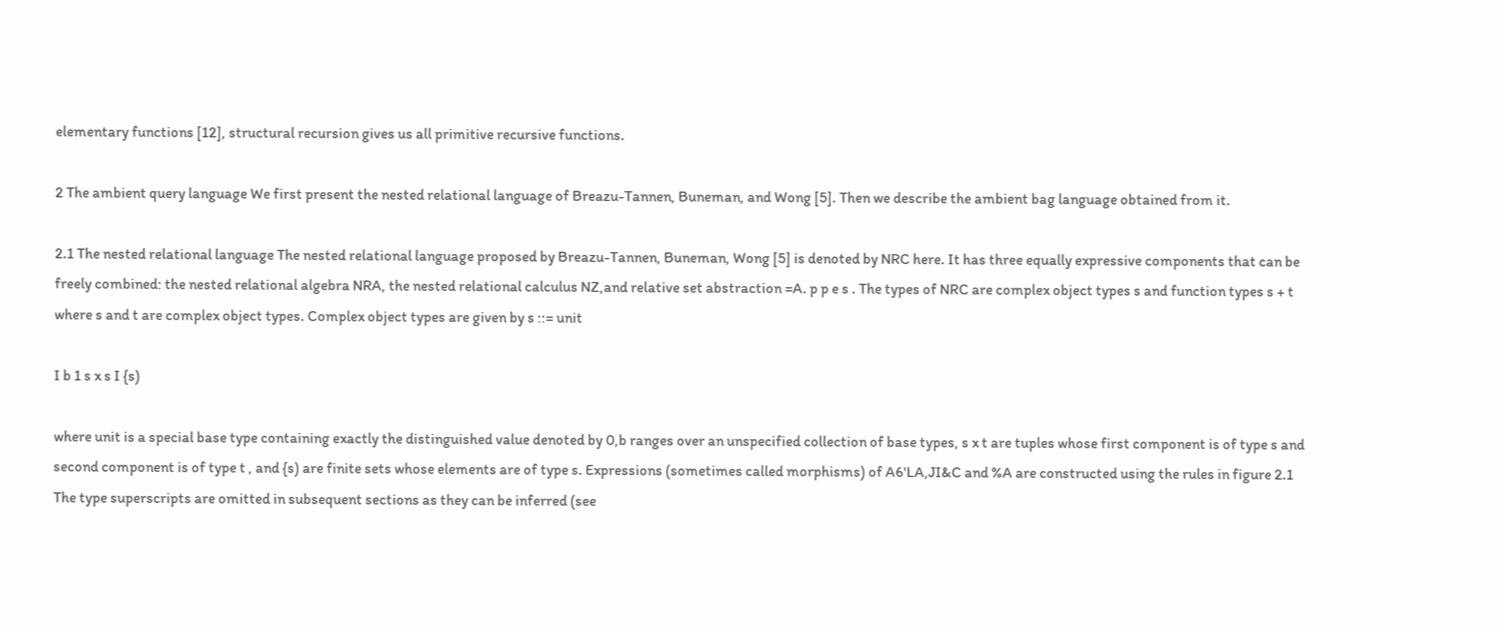elementary functions [12], structural recursion gives us all primitive recursive functions.

2 The ambient query language We first present the nested relational language of Breazu-Tannen, Buneman, and Wong [5]. Then we describe the ambient bag language obtained from it.

2.1 The nested relational language The nested relational language proposed by Breazu-Tannen, Buneman, Wong [5] is denoted by NRC here. It has three equally expressive components that can be freely combined: the nested relational algebra NRA, the nested relational calculus NZ,and relative set abstraction =A. p p e s . The types of NRC are complex object types s and function types s + t where s and t are complex object types. Complex object types are given by s ::= unit

I b 1 s x s I {s)

where unit is a special base type containing exactly the distinguished value denoted by 0,b ranges over an unspecified collection of base types, s x t are tuples whose first component is of type s and second component is of type t , and {s) are finite sets whose elements are of type s. Expressions (sometimes called morphisms) of A6'LA,JI&C and %A are constructed using the rules in figure 2.1 The type superscripts are omitted in subsequent sections as they can be inferred (see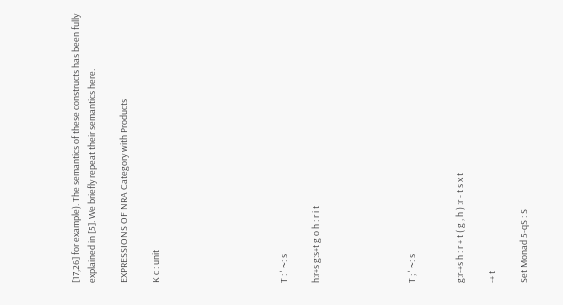[17,26] for example). The semantics of these constructs has been fully explained in [5]. We briefly repeat their semantics here.

EXPRESSIONS OF NRA Category with Products

K c : unit







T : ' ~: s

h:r+s g:s+t g o h : r i t





T ; ' ~: s


g:r-+s h : r + t ( g , h ) :r - t s x t

-+ t

Set Monad 5-qS : S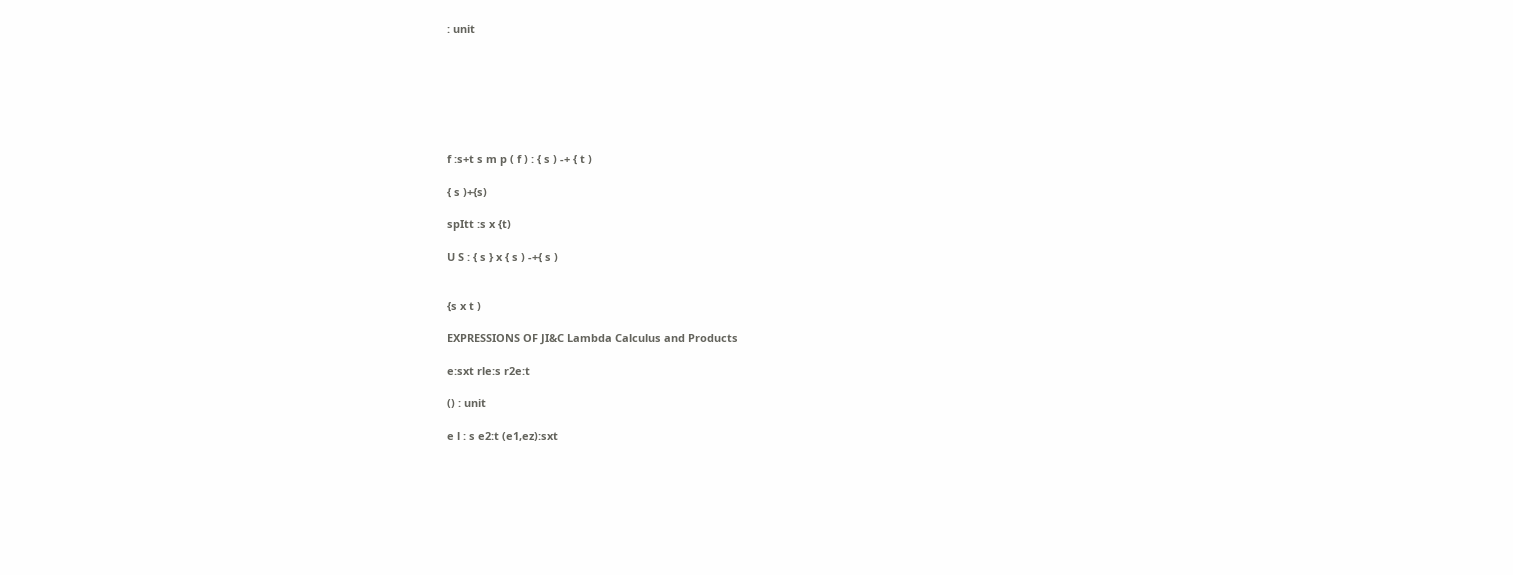: unit







f :s+t s m p ( f ) : { s ) -+ { t )

{ s )+{s)

spItt :s x {t)

U S : { s } x { s ) -+{ s )


{s x t )

EXPRESSIONS OF JI&C Lambda Calculus and Products

e:sxt rle:s r2e:t

() : unit

e l : s e2:t (e1,ez):sxt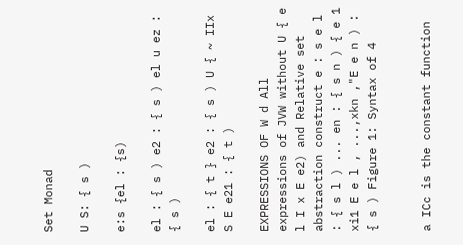Set Monad

U S: { s )

e:s {el : {s)

el : { s ) e2 : { s ) el u ez : { s )

el : { t } e2 : { s ) U { ~ IIx S E e21 : { t )

EXPRESSIONS OF W d All expressions of JVW without U { e l I x E e2) and Relative set abstraction construct e : s e l : { s l ) ... en : { s n ) { e 1 xi1 E e l , ...,xkn ,"E e n ) : { s ) Figure 1: Syntax of 4


a ICc is the constant function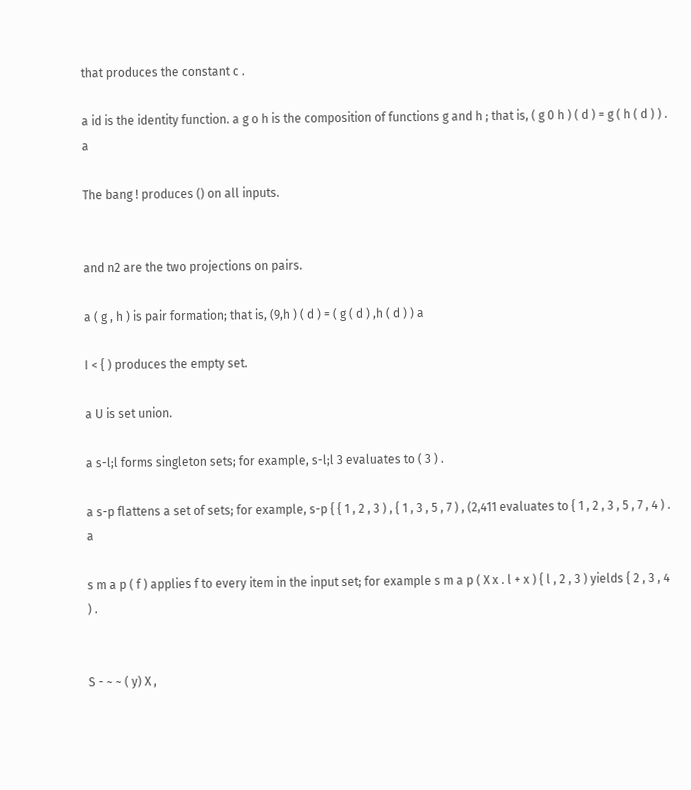that produces the constant c .

a id is the identity function. a g o h is the composition of functions g and h ; that is, ( g 0 h ) ( d ) = g ( h ( d ) ) . a

The bang ! produces () on all inputs.


and n2 are the two projections on pairs.

a ( g , h ) is pair formation; that is, (9,h ) ( d ) = ( g ( d ) ,h ( d ) ) a

I < { ) produces the empty set.

a U is set union.

a s-l;l forms singleton sets; for example, s-l;l 3 evaluates to ( 3 ) .

a s-p flattens a set of sets; for example, s-p { { 1 , 2 , 3 ) , { 1 , 3 , 5 , 7 ) , (2,411 evaluates to { 1 , 2 , 3 , 5 , 7 , 4 ) . a

s m a p ( f ) applies f to every item in the input set; for example s m a p ( X x . l + x ) { l , 2 , 3 ) yields { 2 , 3 , 4 ) .


S - ~ ~ ( y) X ,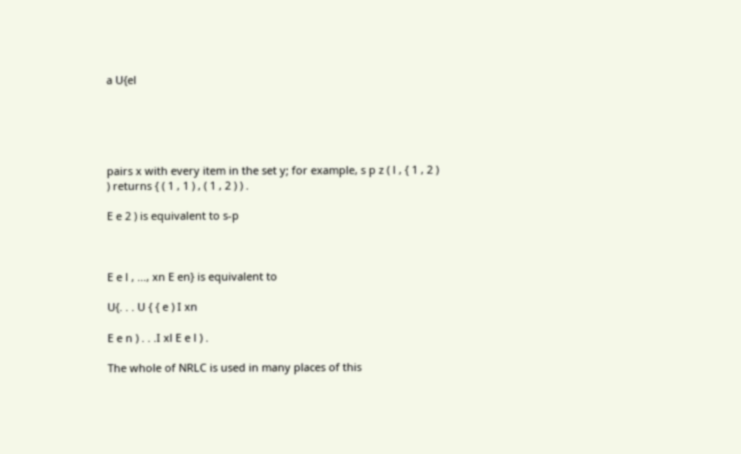a U{el





pairs x with every item in the set y; for example, s p z ( l , { 1 , 2 ) ) returns { ( 1 , 1 ) , ( 1 , 2 ) ) .

E e 2 ) is equivalent to s-p



E e l , ..., xn E en} is equivalent to

U{. . . U { { e ) I xn

E e n ) . . .I xl E e l ) .

The whole of NRLC is used in many places of this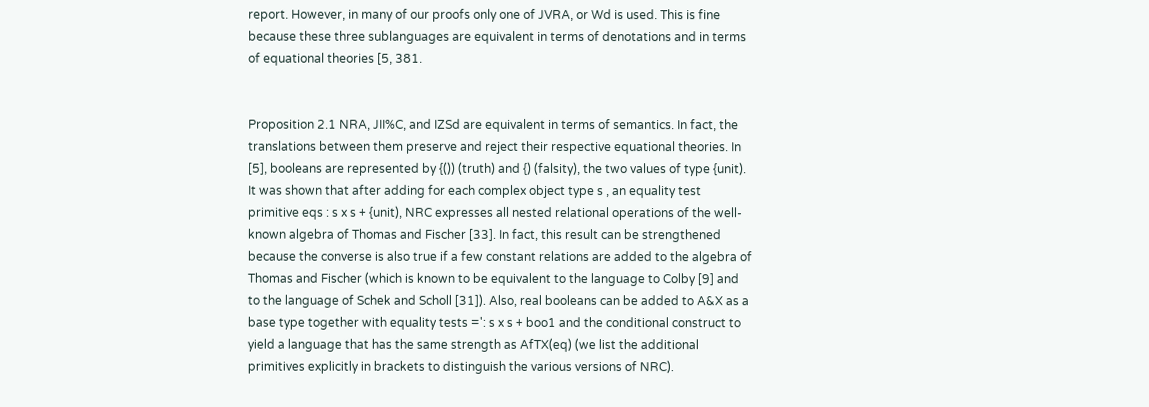report. However, in many of our proofs only one of JVRA, or Wd is used. This is fine because these three sublanguages are equivalent in terms of denotations and in terms of equational theories [5, 381.


Proposition 2.1 NRA, JII%C, and IZSd are equivalent in terms of semantics. In fact, the translations between them preserve and reject their respective equational theories. In [5], booleans are represented by {()) (truth) and {) (falsity), the two values of type {unit). It was shown that after adding for each complex object type s , an equality test primitive eqs : s x s + {unit), NRC expresses all nested relational operations of the well-known algebra of Thomas and Fischer [33]. In fact, this result can be strengthened because the converse is also true if a few constant relations are added to the algebra of Thomas and Fischer (which is known to be equivalent to the language to Colby [9] and to the language of Schek and Scholl [31]). Also, real booleans can be added to A&X as a base type together with equality tests =': s x s + boo1 and the conditional construct to yield a language that has the same strength as AfTX(eq) (we list the additional primitives explicitly in brackets to distinguish the various versions of NRC).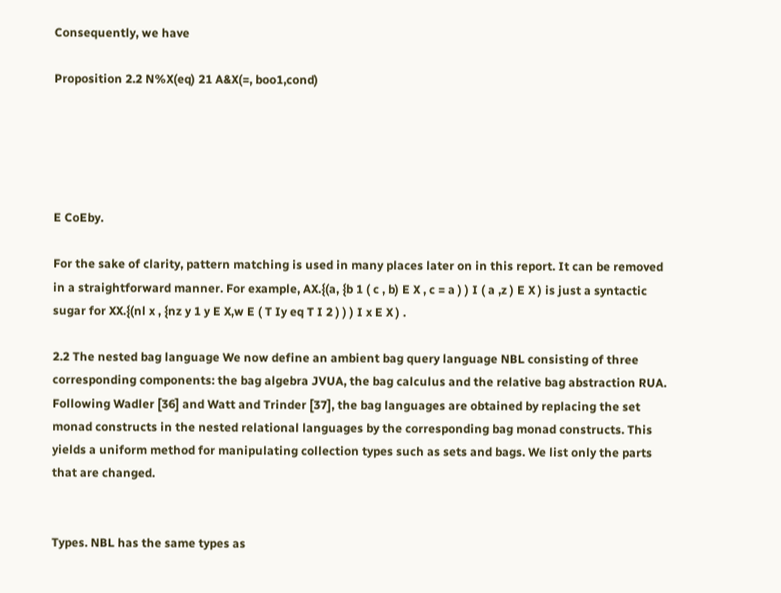Consequently, we have

Proposition 2.2 N%X(eq) 21 A&X(=, boo1,cond)





E CoEby.

For the sake of clarity, pattern matching is used in many places later on in this report. It can be removed in a straightforward manner. For example, AX.{(a, {b 1 ( c , b) E X , c = a ) ) I ( a ,z ) E X ) is just a syntactic sugar for XX.{(nl x , {nz y 1 y E X,w E ( T Iy eq T I 2 ) ) ) I x E X ) .

2.2 The nested bag language We now define an ambient bag query language NBL consisting of three corresponding components: the bag algebra JVUA, the bag calculus and the relative bag abstraction RUA. Following Wadler [36] and Watt and Trinder [37], the bag languages are obtained by replacing the set monad constructs in the nested relational languages by the corresponding bag monad constructs. This yields a uniform method for manipulating collection types such as sets and bags. We list only the parts that are changed.


Types. NBL has the same types as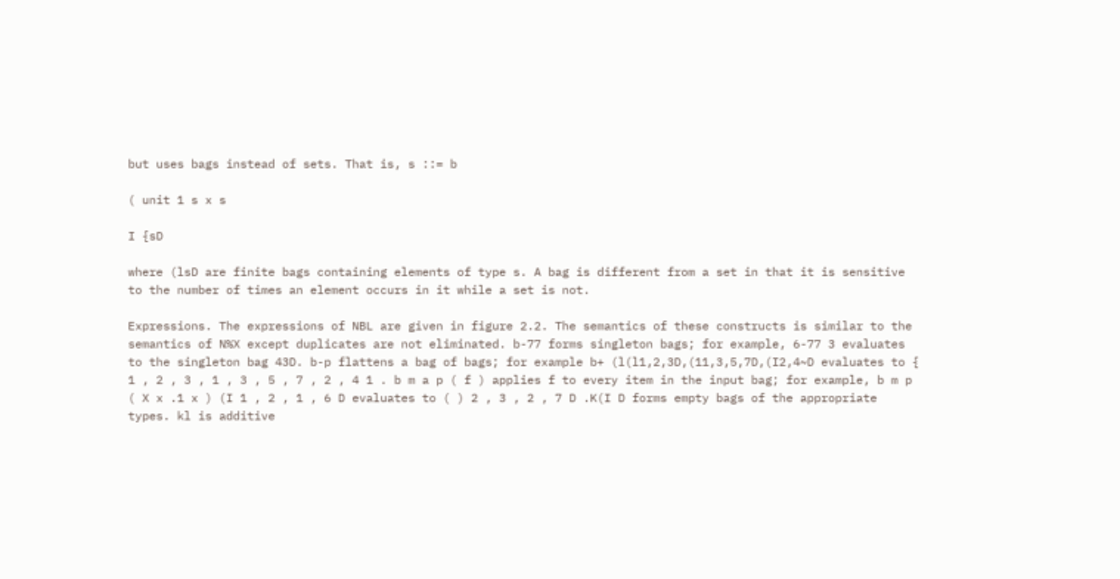but uses bags instead of sets. That is, s ::= b

( unit 1 s x s

I {sD

where (lsD are finite bags containing elements of type s. A bag is different from a set in that it is sensitive to the number of times an element occurs in it while a set is not.

Expressions. The expressions of NBL are given in figure 2.2. The semantics of these constructs is similar to the semantics of N%X except duplicates are not eliminated. b-77 forms singleton bags; for example, 6-77 3 evaluates to the singleton bag 43D. b-p flattens a bag of bags; for example b+ (l(l1,2,3D,(11,3,5,7D,(I2,4~D evaluates to { 1 , 2 , 3 , 1 , 3 , 5 , 7 , 2 , 4 1 . b m a p ( f ) applies f to every item in the input bag; for example, b m p ( X x .1 x ) (I 1 , 2 , 1 , 6 D evaluates to ( ) 2 , 3 , 2 , 7 D .K(I D forms empty bags of the appropriate types. kl is additive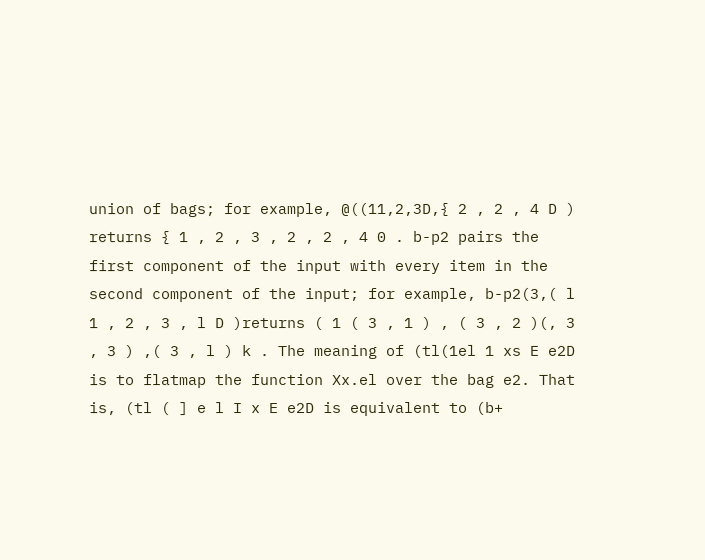union of bags; for example, @((11,2,3D,{ 2 , 2 , 4 D ) returns { 1 , 2 , 3 , 2 , 2 , 4 0 . b-p2 pairs the first component of the input with every item in the second component of the input; for example, b-p2(3,( l 1 , 2 , 3 , l D )returns ( 1 ( 3 , 1 ) , ( 3 , 2 )(, 3 , 3 ) ,( 3 , l ) k . The meaning of (tl(1el 1 xs E e2D is to flatmap the function Xx.el over the bag e2. That is, (tl ( ] e l I x E e2D is equivalent to (b+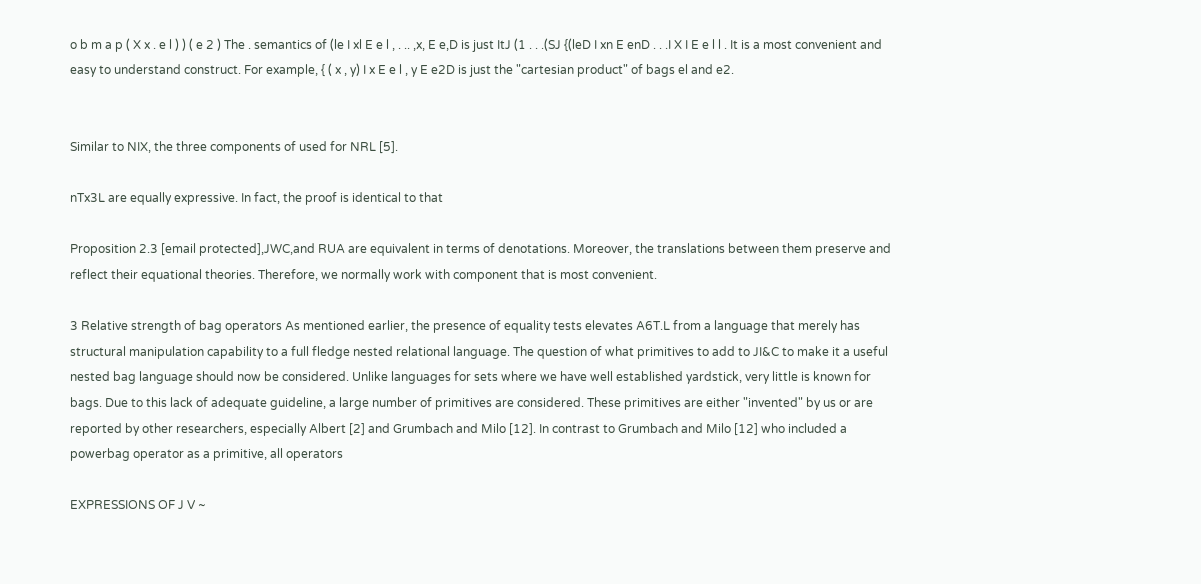o b m a p ( X x . e l ) ) ( e 2 ) The . semantics of (le I xl E e l , . .. ,x, E e,D is just ItJ (1 . . .(SJ {(leD I xn E enD . . .I X I E e l l . It is a most convenient and easy to understand construct. For example, { ( x , y) I x E e l , y E e2D is just the "cartesian product" of bags el and e2.


Similar to NIX, the three components of used for NRL [5].

nTx3L are equally expressive. In fact, the proof is identical to that

Proposition 2.3 [email protected],JWC,and RUA are equivalent in terms of denotations. Moreover, the translations between them preserve and reflect their equational theories. Therefore, we normally work with component that is most convenient.

3 Relative strength of bag operators As mentioned earlier, the presence of equality tests elevates A6T.L from a language that merely has structural manipulation capability to a full fledge nested relational language. The question of what primitives to add to JI&C to make it a useful nested bag language should now be considered. Unlike languages for sets where we have well established yardstick, very little is known for bags. Due to this lack of adequate guideline, a large number of primitives are considered. These primitives are either "invented" by us or are reported by other researchers, especially Albert [2] and Grumbach and Milo [12]. In contrast to Grumbach and Milo [12] who included a powerbag operator as a primitive, all operators

EXPRESSIONS OF J V ~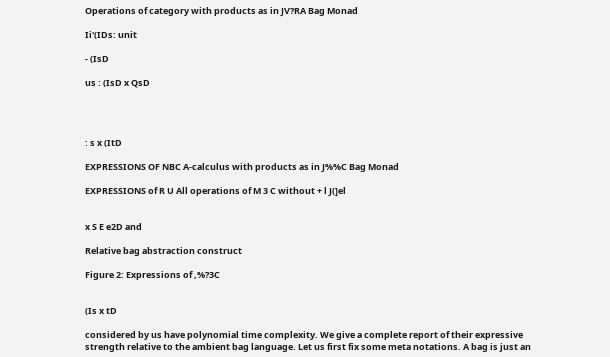Operations of category with products as in JV?RA Bag Monad

Ii'(IDs: unit

- (IsD

us : (IsD x QsD




: s x (ItD

EXPRESSIONS OF NBC A-calculus with products as in J%%C Bag Monad

EXPRESSIONS of R U All operations of M 3 C without + l J(]el


x S E e2D and

Relative bag abstraction construct

Figure 2: Expressions of ,%?3C


(Is x tD

considered by us have polynomial time complexity. We give a complete report of their expressive strength relative to the ambient bag language. Let us first fix some meta notations. A bag is just an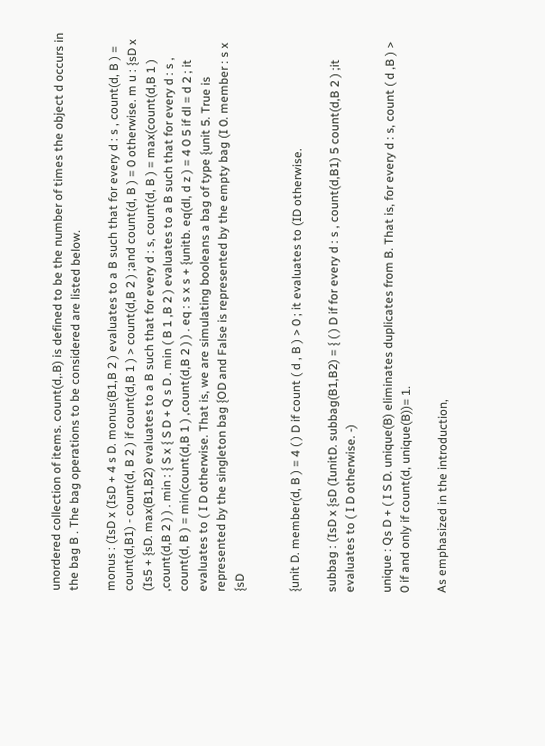unordered collection of items. count(d,.B) is defined to be the number of times the object d occurs in the bag B . The bag operations to be considered are listed below.

monus : (IsD x (IsD + 4 s D. monus(B1,B 2 ) evaluates to a B such that for every d : s , count(d, B ) = count(d,B1) - count(d, B 2 ) if count(d,B 1 ) > count(d,B 2 ) ;and count(d, B ) = 0 otherwise. m u : {sD x (Is5 + {sD. max(B1,B2) evaluates to a B such that for every d : s, count(d, B ) = max(count(d,B 1 ) ,count(d,B 2 ) ) . min : { S x { S D + Q s D . min ( B 1 ,B 2 ) evaluates to a B such that for every d : s , count(d, B ) = min(count(d,B 1 ) ,count(d,B 2 ) ) . eq : s x s + {unitb. eq(dl, d z ) = 4 0 5 if dl = d 2 ; it evaluates to ( I D otherwise. That is, we are simulating booleans a bag of type {unit 5. True is represented by the singleton bag {OD and False is represented by the empty bag (I 0. member : s x {sD


{unit D. member(d, B ) = 4 ( ) D if count ( d , B ) > 0 ; it evaluates to (ID otherwise.

subbag : (IsD x {sD (IunitD. subbag(B1,B2) = { ( ) D if for every d : s , count(d,B1) 5 count(d,B 2 ) ;it evaluates to ( I D otherwise. -)

unique : Qs D + ( I S D. unique(B) eliminates duplicates from B. That is, for every d : s, count ( d ,B ) > 0 if and only if count(d, unique(B))= 1.

As emphasized in the introduction,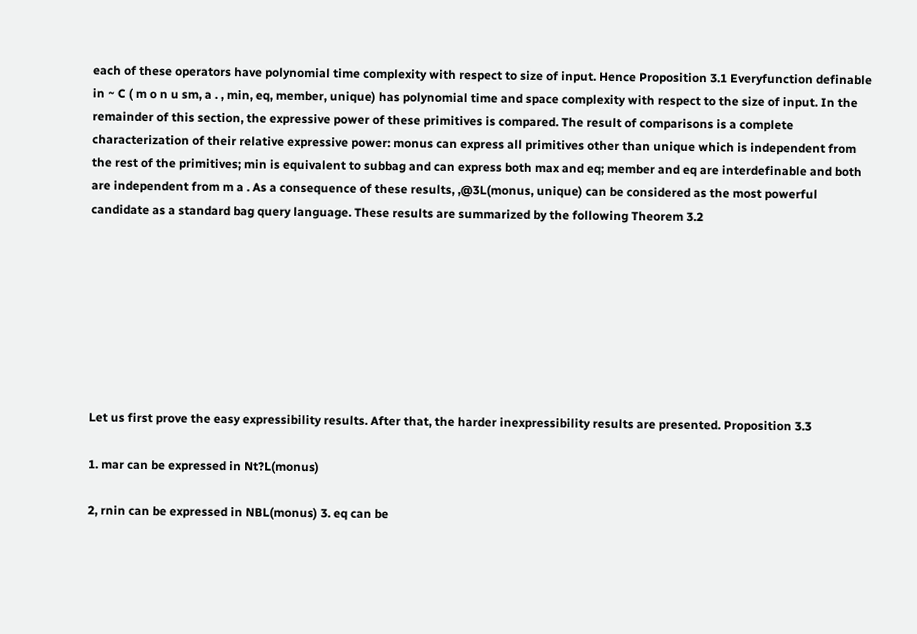each of these operators have polynomial time complexity with respect to size of input. Hence Proposition 3.1 Everyfunction definable in ~ C ( m o n u sm, a . , min, eq, member, unique) has polynomial time and space complexity with respect to the size of input. In the remainder of this section, the expressive power of these primitives is compared. The result of comparisons is a complete characterization of their relative expressive power: monus can express all primitives other than unique which is independent from the rest of the primitives; min is equivalent to subbag and can express both max and eq; member and eq are interdefinable and both are independent from m a . As a consequence of these results, ,@3L(monus, unique) can be considered as the most powerful candidate as a standard bag query language. These results are summarized by the following Theorem 3.2








Let us first prove the easy expressibility results. After that, the harder inexpressibility results are presented. Proposition 3.3

1. mar can be expressed in Nt?L(monus)

2, rnin can be expressed in NBL(monus) 3. eq can be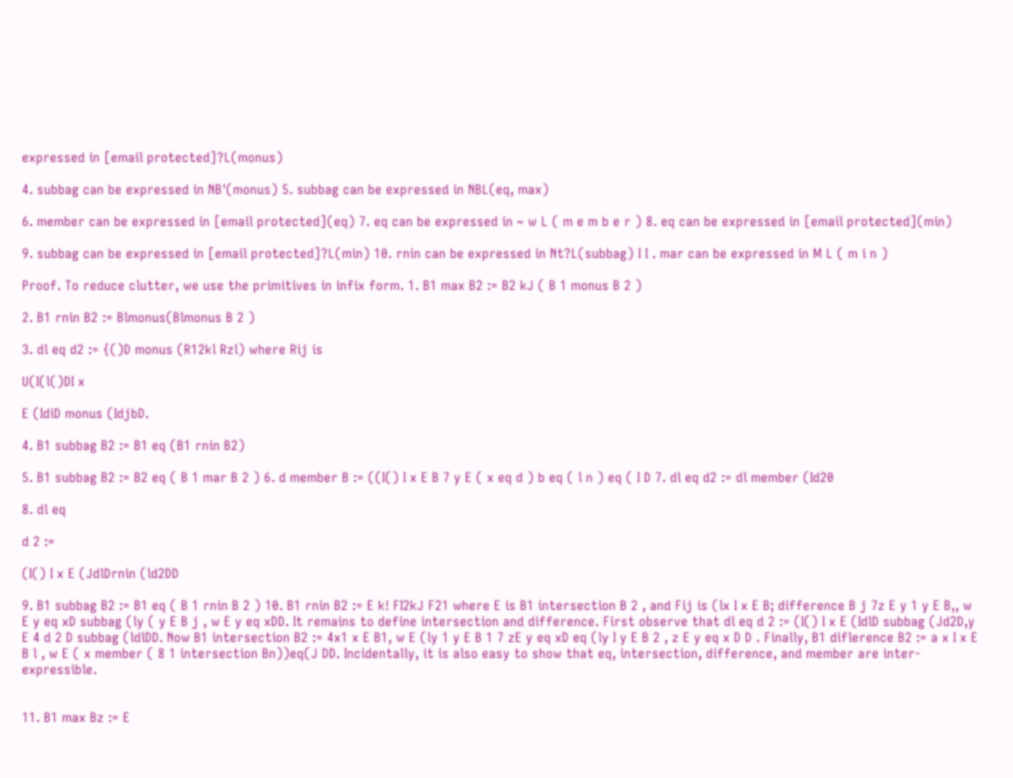expressed in [email protected]?L(monus)

4. subbag can be expressed in NB'(monus) 5. subbag can be expressed in NBL(eq, max)

6. member can be expressed in [email protected](eq) 7. eq can be expressed in ~ w L ( m e m b e r ) 8. eq can be expressed in [email protected](min)

9. subbag can be expressed in [email protected]?L(min) 10. rnin can be expressed in Nt?L(subbag) I I . mar can be expressed in M L ( m i n )

Proof. To reduce clutter, we use the primitives in infix form. 1. B1 max B2 := B2 kJ ( B 1 monus B 2 )

2. B1 rnin B2 := Blmonus(Blmonus B 2 )

3. dl eq d2 := {()D monus (R12kl Rzl) where Rij is

U(I(l()DI x

E (IdiD monus (IdjbD.

4. B1 subbag B2 := B1 eq (B1 rnin B2)

5. B1 subbag B2 := B2 eq ( B 1 mar B 2 ) 6. d member B := ((I() I x E B 7 y E ( x eq d ) b eq ( l n ) eq ( I D 7. dl eq d2 := dl member (Id20

8. dl eq

d 2 :=

(I() I x E (JdlDrnin (ld2DD

9. B1 subbag B2 := B1 eq ( B 1 rnin B 2 ) 10. B1 rnin B2 := E k! FI2kJ F21 where E is B1 intersection B 2 , and Fij is (lx I x E B; difference B j 7z E y 1 y E B,, w E y eq xD subbag (ly ( y E B j , w E y eq xDD. It remains to define intersection and difference. First observe that dl eq d 2 := (I() I x E (IdlD subbag (Jd2D,y E 4 d 2 D subbag (ldlDD. Now B1 intersection B2 := 4x1 x E B1, w E (ly 1 y E B 1 7 zE y eq xD eq (ly I y E B 2 , z E y eq x D D . Finally, B1 diflerence B2 := a x I x E B l , w E ( x member ( 8 1 intersection Bn))eq(J DD. Incidentally, it is also easy to show that eq, intersection, difference, and member are inter-expressible.


11. B1 max Bz := E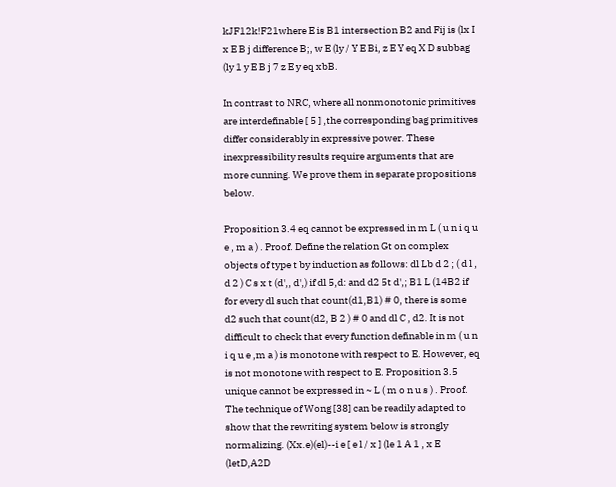kJF12k!F21where E is B1 intersection B2 and Fij is (lx I x E B j difference B;, w E (ly / Y E Bi, z E Y eq X D subbag (ly 1 y E B j 7 z E y eq xbB.

In contrast to NRC, where all nonmonotonic primitives are interdefinable [ 5 ] ,the corresponding bag primitives differ considerably in expressive power. These inexpressibility results require arguments that are more cunning. We prove them in separate propositions below.

Proposition 3.4 eq cannot be expressed in m L ( u n i q u e , m a ) . Proof. Define the relation Gt on complex objects of type t by induction as follows: dl Lb d 2 ; ( d l , d 2 ) C s x t (d',, d',) if dl 5,d: and d2 5t d',; B1 L (14B2 if for every dl such that count(d1,B1) # 0, there is some d2 such that count(d2, B 2 ) # 0 and dl C , d2. It is not difficult to check that every function definable in m ( u n i q u e ,m a ) is monotone with respect to E. However, eq is not monotone with respect to E. Proposition 3.5 unique cannot be expressed in ~ L ( m o n u s ) . Proof. The technique of Wong [38] can be readily adapted to show that the rewriting system below is strongly normalizing. (Xx.e)(el)--i e [ e l / x ] (le 1 A 1 , x E (letD,A2D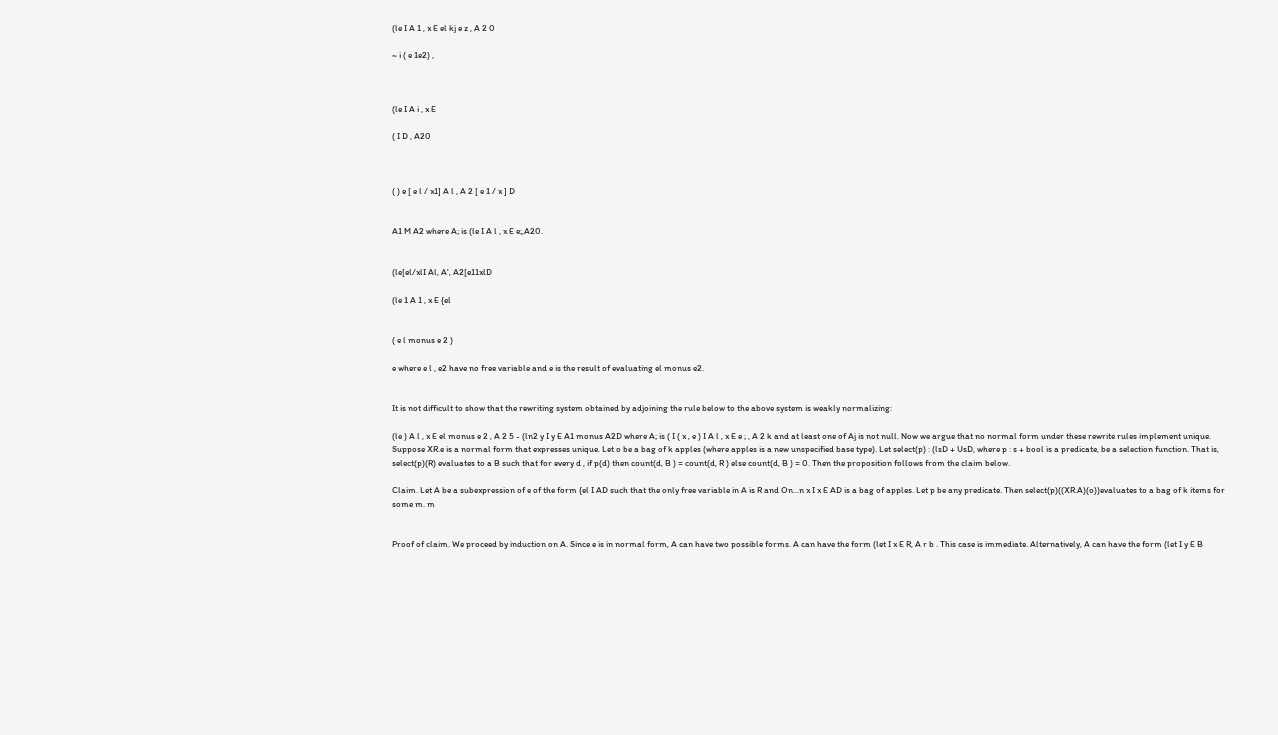(le I A 1 , x E el kj e z , A 2 0

~ i ( e 1e2) ,



(le I A i , x E

( I D , A20



( ) e [ e l / x1] A l , A 2 [ e 1 / x ] D


A1 M A2 where A; is (le I A l , x E e;,A20.


(le[el/xlI Al, A', A2[e11xlD

(le 1 A 1 , x E {el


( e l monus e 2 )

e where e l , e2 have no free variable and e is the result of evaluating el monus e2.


It is not difficult to show that the rewriting system obtained by adjoining the rule below to the above system is weakly normalizing:

(le ) A l , x E el monus e 2 , A 2 5 - (ln2 y I y E A1 monus A2D where A; is ( I ( x , e ) I A l , x E e ; , A 2 k and at least one of Aj is not null. Now we argue that no normal form under these rewrite rules implement unique. Suppose XR.e is a normal form that expresses unique. Let o be a bag of k apples (where apples is a new unspecified base type). Let select(p) : (lsD + UsD, where p : s + bool is a predicate, be a selection function. That is, select(p)(R) evaluates to a B such that for every d , if p(d) then count(d, B ) = count(d, R ) else count(d, B ) = 0. Then the proposition follows from the claim below.

Claim. Let A be a subexpression of e of the form {el I AD such that the only free variable in A is R and On...n x I x E AD is a bag of apples. Let p be any predicate. Then select(p)((XR.A)(o))evaluates to a bag of k items for some m. m


Proof of claim. We proceed by induction on A. Since e is in normal form, A can have two possible forms. A can have the form (let I x E R, A r b . This case is immediate. Alternatively, A can have the form (let I y E B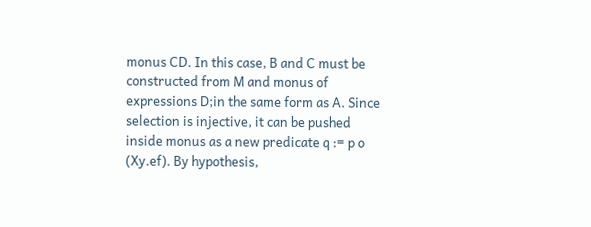monus CD. In this case, B and C must be constructed from M and monus of expressions D;in the same form as A. Since selection is injective, it can be pushed inside monus as a new predicate q := p o (Xy.ef). By hypothesis,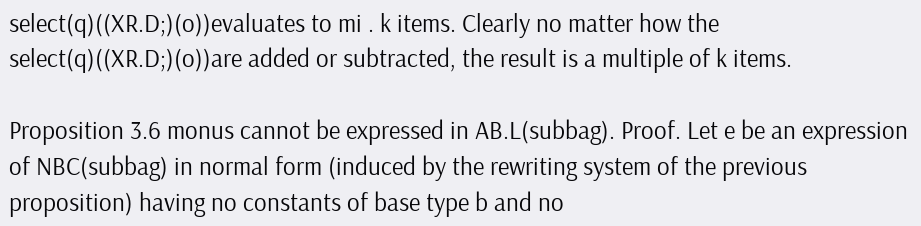select(q)((XR.D;)(o))evaluates to mi . k items. Clearly no matter how the select(q)((XR.D;)(o))are added or subtracted, the result is a multiple of k items.

Proposition 3.6 monus cannot be expressed in AB.L(subbag). Proof. Let e be an expression of NBC(subbag) in normal form (induced by the rewriting system of the previous proposition) having no constants of base type b and no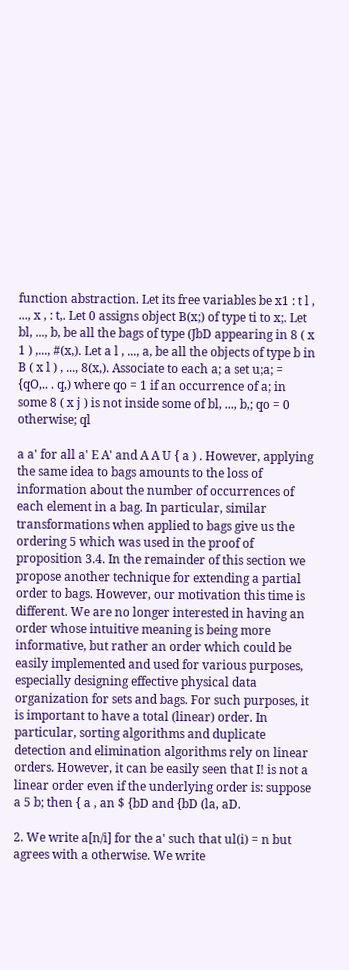function abstraction. Let its free variables be x1 : t l , ..., x , : t,. Let 0 assigns object B(x;) of type ti to x;. Let bl, ..., b, be all the bags of type (JbD appearing in 8 ( x 1 ) ,..., #(x,). Let a l , ..., a, be all the objects of type b in B ( x l ) , ..., 8(x,). Associate to each a; a set u;a; = {qO,.. . q,) where qo = 1 if an occurrence of a; in some 8 ( x j ) is not inside some of bl, ..., b,; qo = 0 otherwise; ql

a a' for all a' E A' and A A U { a ) . However, applying the same idea to bags amounts to the loss of information about the number of occurrences of each element in a bag. In particular, similar transformations when applied to bags give us the ordering 5 which was used in the proof of proposition 3.4. In the remainder of this section we propose another technique for extending a partial order to bags. However, our motivation this time is different. We are no longer interested in having an order whose intuitive meaning is being more informative, but rather an order which could be easily implemented and used for various purposes, especially designing effective physical data organization for sets and bags. For such purposes, it is important to have a total (linear) order. In particular, sorting algorithms and duplicate detection and elimination algorithms rely on linear orders. However, it can be easily seen that I! is not a linear order even if the underlying order is: suppose a 5 b; then { a , an $ {bD and {bD (la, aD.

2. We write a[n/i] for the a' such that ul(i) = n but agrees with a otherwise. We write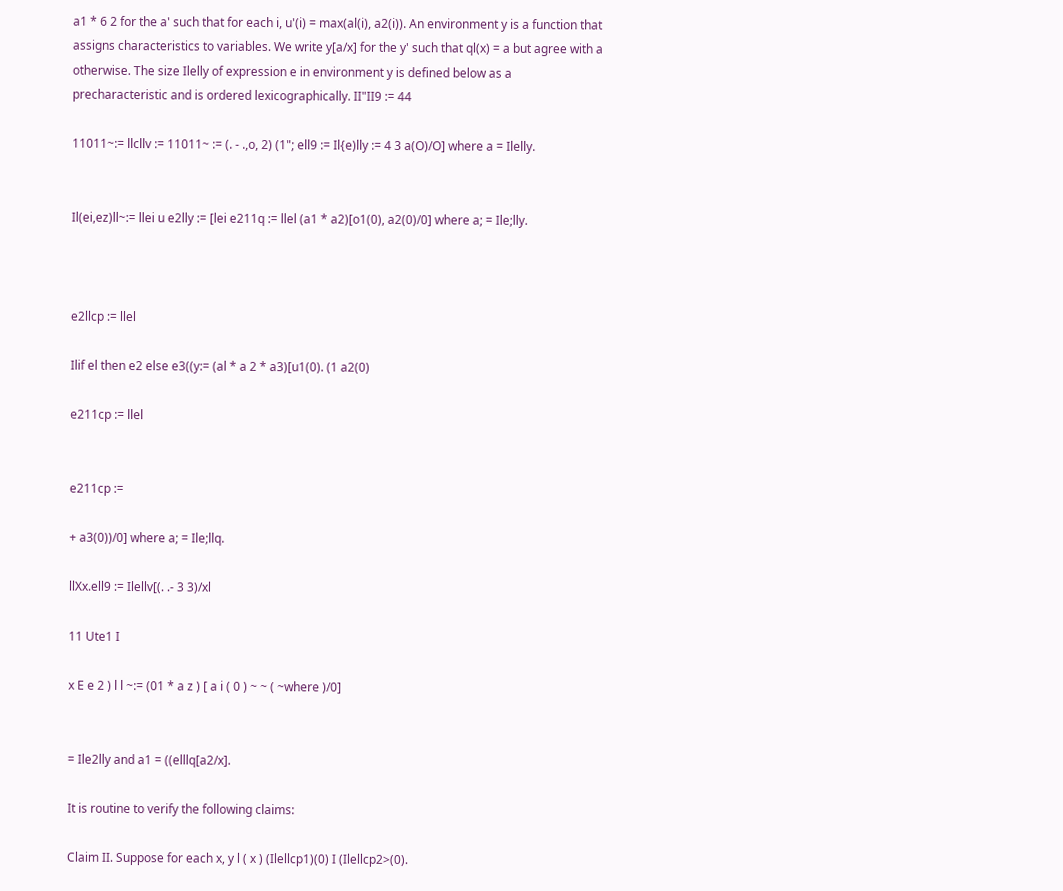a1 * 6 2 for the a' such that for each i, u'(i) = max(al(i), a2(i)). An environment y is a function that assigns characteristics to variables. We write y[a/x] for the y' such that ql(x) = a but agree with a otherwise. The size Ilelly of expression e in environment y is defined below as a precharacteristic and is ordered lexicographically. II"II9 := 44

11011~:= llcllv := 11011~ := (. - .,o, 2) (1"; ell9 := Il{e)lly := 4 3 a(O)/O] where a = Ilelly.


Il(ei,ez)ll~:= llei u e2lly := [lei e211q := llel (a1 * a2)[o1(0), a2(0)/0] where a; = Ile;lly.



e2llcp := llel

Ilif el then e2 else e3((y:= (al * a 2 * a3)[u1(0). (1 a2(0)

e211cp := llel


e211cp :=

+ a3(0))/0] where a; = Ile;llq.

llXx.ell9 := Ilellv[(. .- 3 3)/xl

11 Ute1 I

x E e 2 ) l l ~:= (01 * a z ) [ a i ( 0 ) ~ ~ ( ~where )/0]


= Ile2lly and a1 = ((elllq[a2/x].

It is routine to verify the following claims:

Claim II. Suppose for each x, y l ( x ) (Ilellcp1)(0) I (Ilellcp2>(0).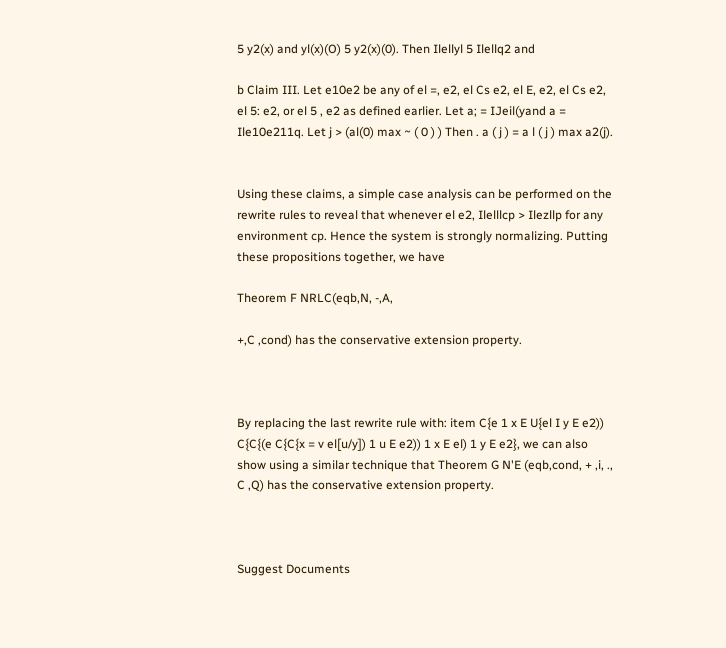5 y2(x) and yl(x)(O) 5 y2(x)(0). Then Ilellyl 5 Ilellq2 and

b Claim III. Let e10e2 be any of el =, e2, el Cs e2, el E, e2, el Cs e2, el 5: e2, or el 5 , e2 as defined earlier. Let a; = IJeil(yand a = Ile10e211q. Let j > (al(0) max ~ ( 0 ) ) Then . a ( j ) = a l ( j ) max a2(j).


Using these claims, a simple case analysis can be performed on the rewrite rules to reveal that whenever el e2, Ilelllcp > Ilezllp for any environment cp. Hence the system is strongly normalizing. Putting these propositions together, we have

Theorem F NRLC(eqb,N, -,A,

+,C ,cond) has the conservative extension property.



By replacing the last rewrite rule with: item C{e 1 x E U{el I y E e2)) C{C{(e C{C{x = v el[u/y]) 1 u E e2)) 1 x E el) 1 y E e2}, we can also show using a similar technique that Theorem G N'E (eqb,cond, + ,i, ., C ,Q) has the conservative extension property.



Suggest Documents